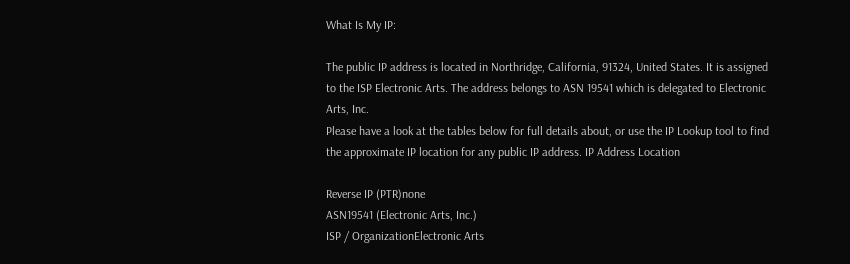What Is My IP:

The public IP address is located in Northridge, California, 91324, United States. It is assigned to the ISP Electronic Arts. The address belongs to ASN 19541 which is delegated to Electronic Arts, Inc.
Please have a look at the tables below for full details about, or use the IP Lookup tool to find the approximate IP location for any public IP address. IP Address Location

Reverse IP (PTR)none
ASN19541 (Electronic Arts, Inc.)
ISP / OrganizationElectronic Arts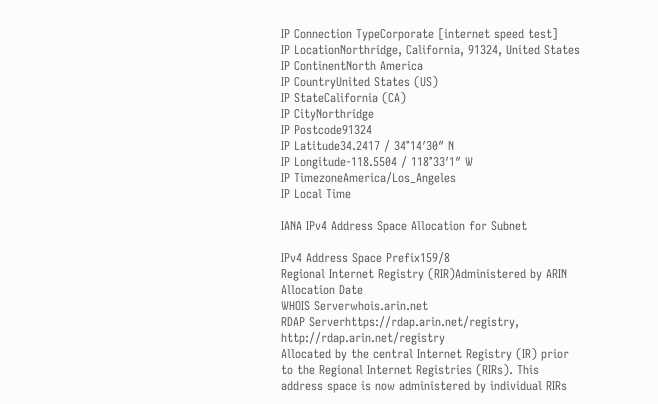IP Connection TypeCorporate [internet speed test]
IP LocationNorthridge, California, 91324, United States
IP ContinentNorth America
IP CountryUnited States (US)
IP StateCalifornia (CA)
IP CityNorthridge
IP Postcode91324
IP Latitude34.2417 / 34°14′30″ N
IP Longitude-118.5504 / 118°33′1″ W
IP TimezoneAmerica/Los_Angeles
IP Local Time

IANA IPv4 Address Space Allocation for Subnet

IPv4 Address Space Prefix159/8
Regional Internet Registry (RIR)Administered by ARIN
Allocation Date
WHOIS Serverwhois.arin.net
RDAP Serverhttps://rdap.arin.net/registry, http://rdap.arin.net/registry
Allocated by the central Internet Registry (IR) prior to the Regional Internet Registries (RIRs). This address space is now administered by individual RIRs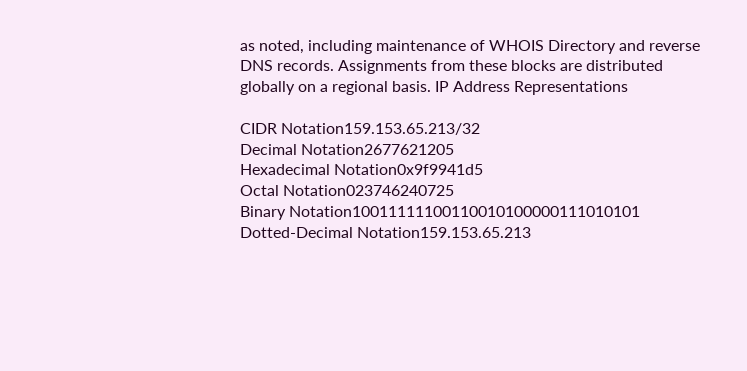as noted, including maintenance of WHOIS Directory and reverse DNS records. Assignments from these blocks are distributed globally on a regional basis. IP Address Representations

CIDR Notation159.153.65.213/32
Decimal Notation2677621205
Hexadecimal Notation0x9f9941d5
Octal Notation023746240725
Binary Notation10011111100110010100000111010101
Dotted-Decimal Notation159.153.65.213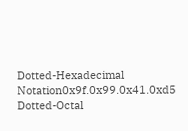Dotted-Hexadecimal Notation0x9f.0x99.0x41.0xd5
Dotted-Octal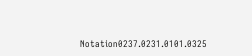Notation0237.0231.0101.0325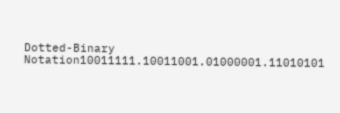Dotted-Binary Notation10011111.10011001.01000001.11010101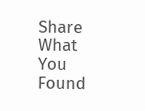Share What You Found